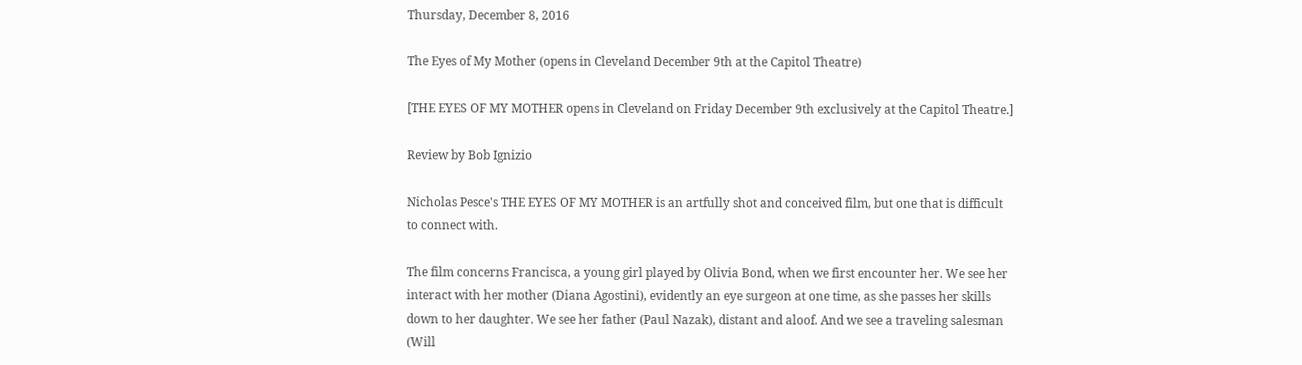Thursday, December 8, 2016

The Eyes of My Mother (opens in Cleveland December 9th at the Capitol Theatre)

[THE EYES OF MY MOTHER opens in Cleveland on Friday December 9th exclusively at the Capitol Theatre.]

Review by Bob Ignizio

Nicholas Pesce's THE EYES OF MY MOTHER is an artfully shot and conceived film, but one that is difficult to connect with.

The film concerns Francisca, a young girl played by Olivia Bond, when we first encounter her. We see her interact with her mother (Diana Agostini), evidently an eye surgeon at one time, as she passes her skills down to her daughter. We see her father (Paul Nazak), distant and aloof. And we see a traveling salesman (Will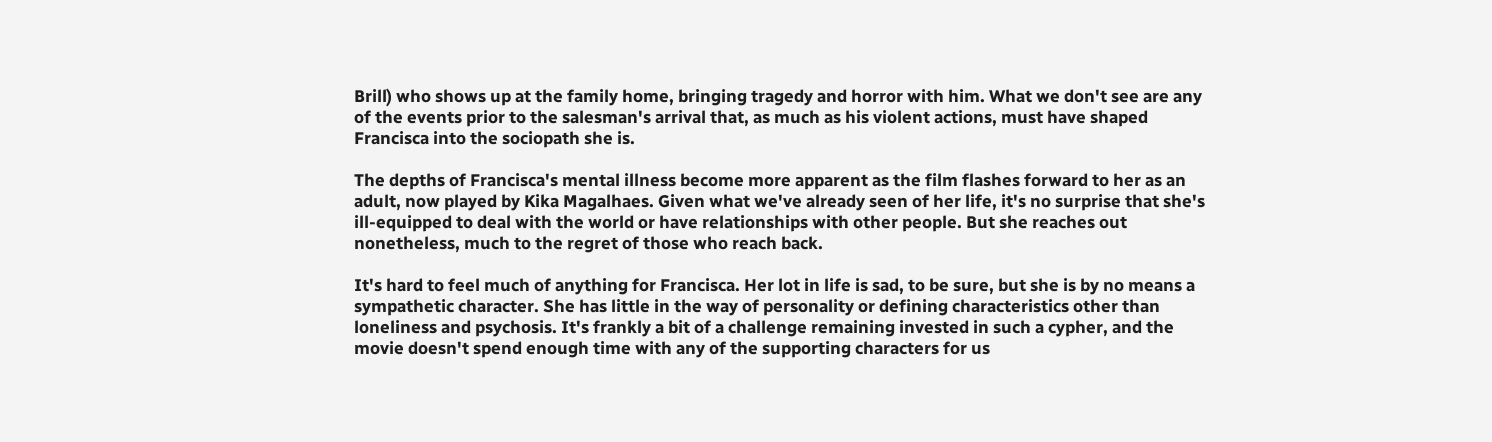Brill) who shows up at the family home, bringing tragedy and horror with him. What we don't see are any of the events prior to the salesman's arrival that, as much as his violent actions, must have shaped Francisca into the sociopath she is.

The depths of Francisca's mental illness become more apparent as the film flashes forward to her as an adult, now played by Kika Magalhaes. Given what we've already seen of her life, it's no surprise that she's ill-equipped to deal with the world or have relationships with other people. But she reaches out nonetheless, much to the regret of those who reach back.

It's hard to feel much of anything for Francisca. Her lot in life is sad, to be sure, but she is by no means a sympathetic character. She has little in the way of personality or defining characteristics other than loneliness and psychosis. It's frankly a bit of a challenge remaining invested in such a cypher, and the movie doesn't spend enough time with any of the supporting characters for us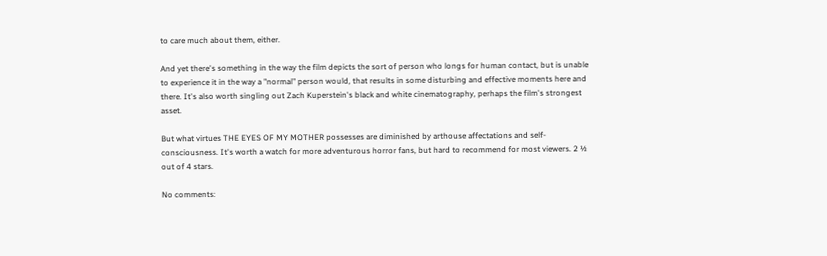to care much about them, either.

And yet there's something in the way the film depicts the sort of person who longs for human contact, but is unable to experience it in the way a "normal" person would, that results in some disturbing and effective moments here and there. It's also worth singling out Zach Kuperstein's black and white cinematography, perhaps the film's strongest asset.

But what virtues THE EYES OF MY MOTHER possesses are diminished by arthouse affectations and self-consciousness. It's worth a watch for more adventurous horror fans, but hard to recommend for most viewers. 2 ½ out of 4 stars.

No comments: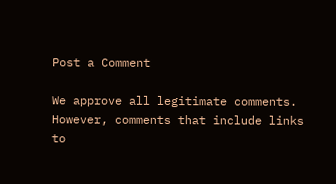Post a Comment

We approve all legitimate comments. However, comments that include links to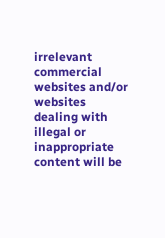irrelevant commercial websites and/or websites dealing with illegal or inappropriate content will be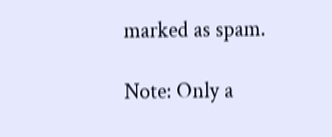marked as spam.

Note: Only a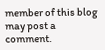member of this blog may post a comment.